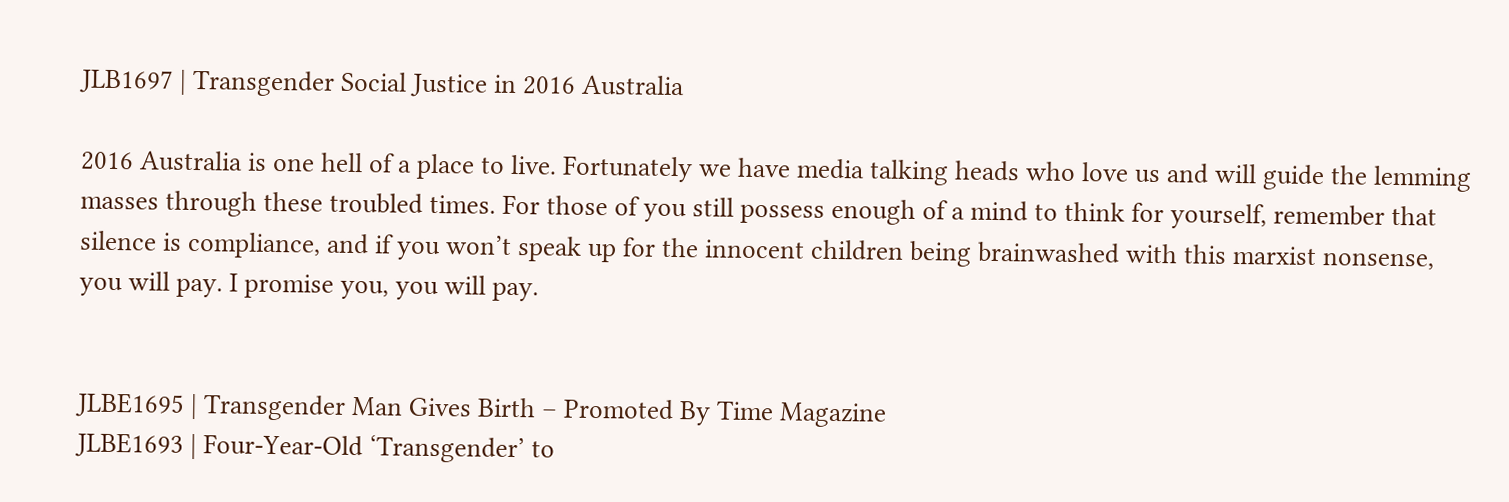JLB1697 | Transgender Social Justice in 2016 Australia

2016 Australia is one hell of a place to live. Fortunately we have media talking heads who love us and will guide the lemming masses through these troubled times. For those of you still possess enough of a mind to think for yourself, remember that silence is compliance, and if you won’t speak up for the innocent children being brainwashed with this marxist nonsense, you will pay. I promise you, you will pay.


JLBE1695 | Transgender Man Gives Birth – Promoted By Time Magazine
JLBE1693 | Four-Year-Old ‘Transgender’ to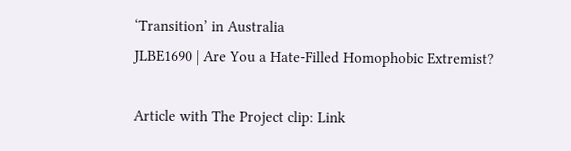‘Transition’ in Australia
JLBE1690 | Are You a Hate-Filled Homophobic Extremist?

Article with The Project clip: Link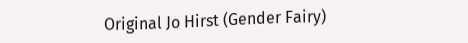Original Jo Hirst (Gender Fairy)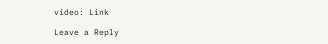video: Link

Leave a Reply